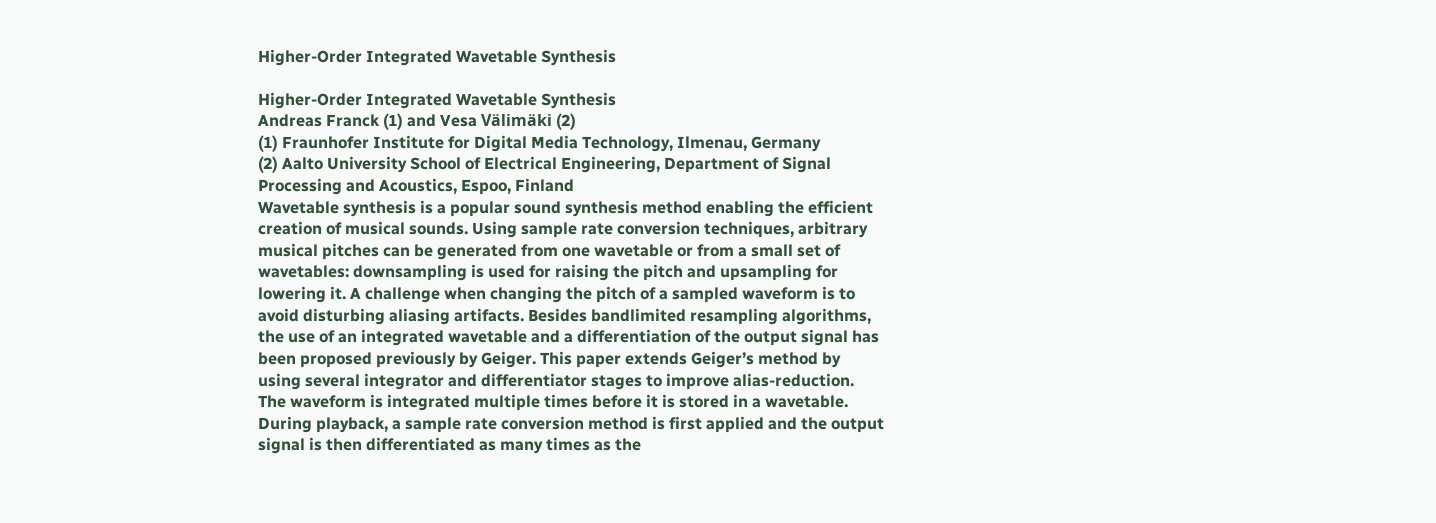Higher-Order Integrated Wavetable Synthesis

Higher-Order Integrated Wavetable Synthesis
Andreas Franck (1) and Vesa Välimäki (2)
(1) Fraunhofer Institute for Digital Media Technology, Ilmenau, Germany
(2) Aalto University School of Electrical Engineering, Department of Signal Processing and Acoustics, Espoo, Finland
Wavetable synthesis is a popular sound synthesis method enabling the efficient creation of musical sounds. Using sample rate conversion techniques, arbitrary musical pitches can be generated from one wavetable or from a small set of wavetables: downsampling is used for raising the pitch and upsampling for lowering it. A challenge when changing the pitch of a sampled waveform is to avoid disturbing aliasing artifacts. Besides bandlimited resampling algorithms, the use of an integrated wavetable and a differentiation of the output signal has been proposed previously by Geiger. This paper extends Geiger’s method by using several integrator and differentiator stages to improve alias-reduction. The waveform is integrated multiple times before it is stored in a wavetable. During playback, a sample rate conversion method is first applied and the output signal is then differentiated as many times as the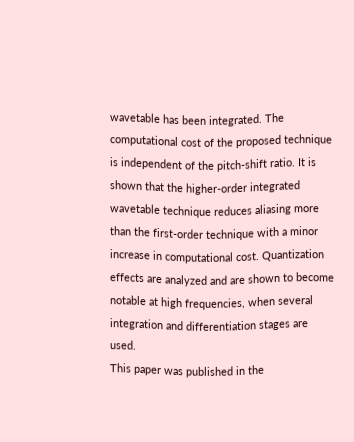wavetable has been integrated. The computational cost of the proposed technique is independent of the pitch-shift ratio. It is shown that the higher-order integrated wavetable technique reduces aliasing more than the first-order technique with a minor increase in computational cost. Quantization effects are analyzed and are shown to become notable at high frequencies, when several integration and differentiation stages are used.
This paper was published in the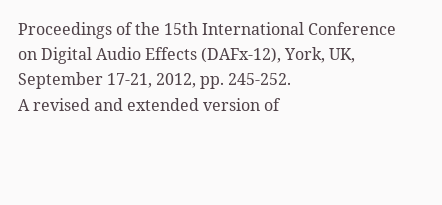Proceedings of the 15th International Conference on Digital Audio Effects (DAFx-12), York, UK, September 17-21, 2012, pp. 245-252.
A revised and extended version of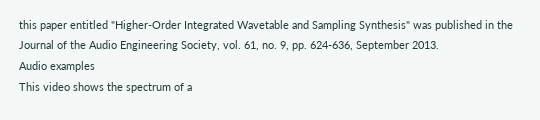this paper entitled "Higher-Order Integrated Wavetable and Sampling Synthesis" was published in the Journal of the Audio Engineering Society, vol. 61, no. 9, pp. 624-636, September 2013.
Audio examples
This video shows the spectrum of a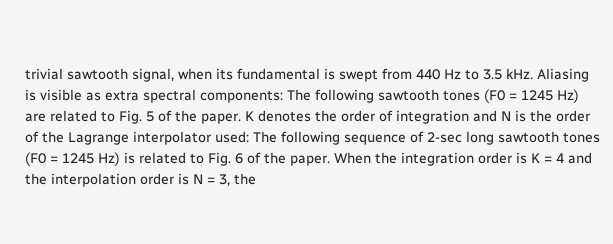trivial sawtooth signal, when its fundamental is swept from 440 Hz to 3.5 kHz. Aliasing is visible as extra spectral components: The following sawtooth tones (F0 = 1245 Hz) are related to Fig. 5 of the paper. K denotes the order of integration and N is the order of the Lagrange interpolator used: The following sequence of 2-sec long sawtooth tones (F0 = 1245 Hz) is related to Fig. 6 of the paper. When the integration order is K = 4 and the interpolation order is N = 3, the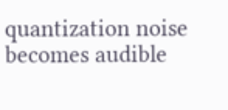quantization noise becomes audible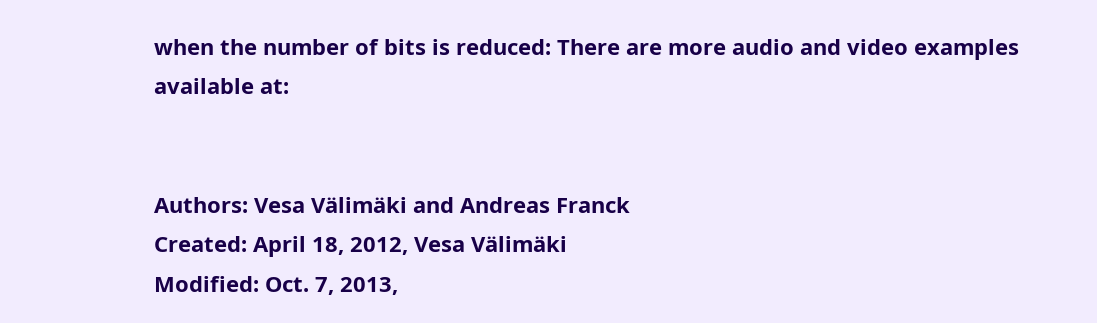when the number of bits is reduced: There are more audio and video examples available at:


Authors: Vesa Välimäki and Andreas Franck
Created: April 18, 2012, Vesa Välimäki
Modified: Oct. 7, 2013,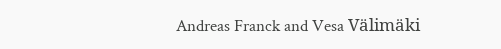Andreas Franck and Vesa Välimäki